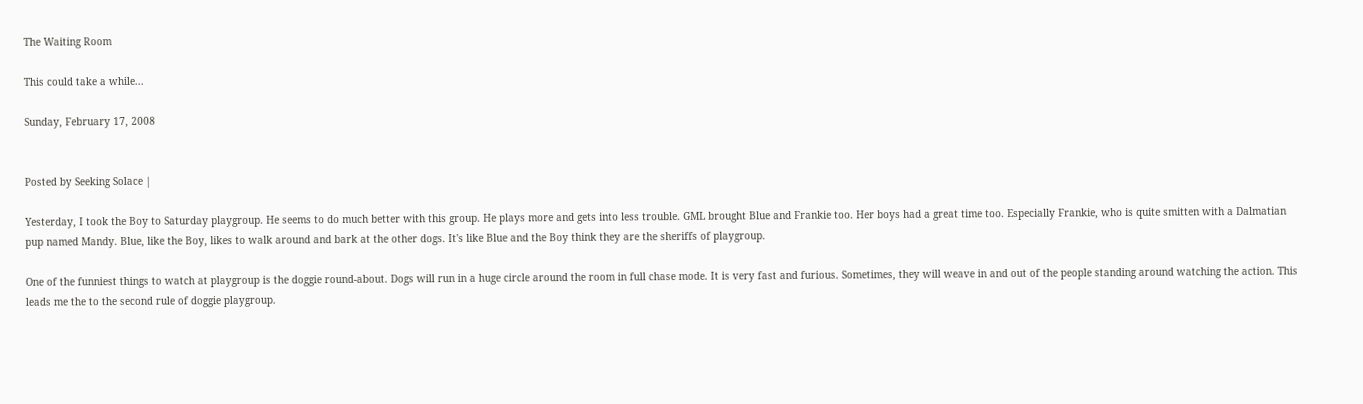The Waiting Room

This could take a while...

Sunday, February 17, 2008


Posted by Seeking Solace |

Yesterday, I took the Boy to Saturday playgroup. He seems to do much better with this group. He plays more and gets into less trouble. GML brought Blue and Frankie too. Her boys had a great time too. Especially Frankie, who is quite smitten with a Dalmatian pup named Mandy. Blue, like the Boy, likes to walk around and bark at the other dogs. It's like Blue and the Boy think they are the sheriffs of playgroup.

One of the funniest things to watch at playgroup is the doggie round-about. Dogs will run in a huge circle around the room in full chase mode. It is very fast and furious. Sometimes, they will weave in and out of the people standing around watching the action. This leads me the to the second rule of doggie playgroup.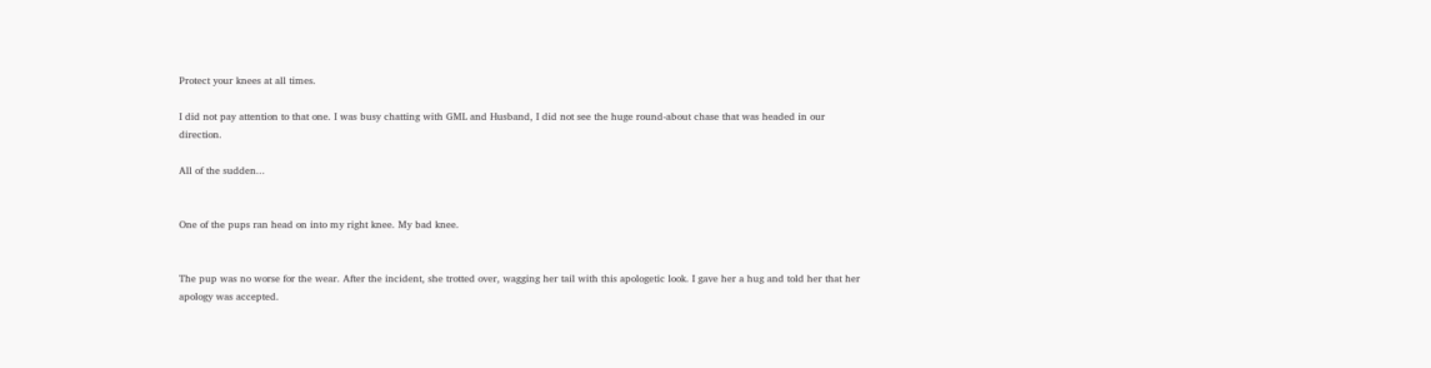Protect your knees at all times.

I did not pay attention to that one. I was busy chatting with GML and Husband, I did not see the huge round-about chase that was headed in our direction.

All of the sudden...


One of the pups ran head on into my right knee. My bad knee.


The pup was no worse for the wear. After the incident, she trotted over, wagging her tail with this apologetic look. I gave her a hug and told her that her apology was accepted.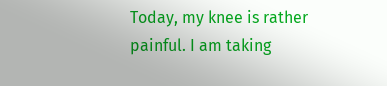Today, my knee is rather painful. I am taking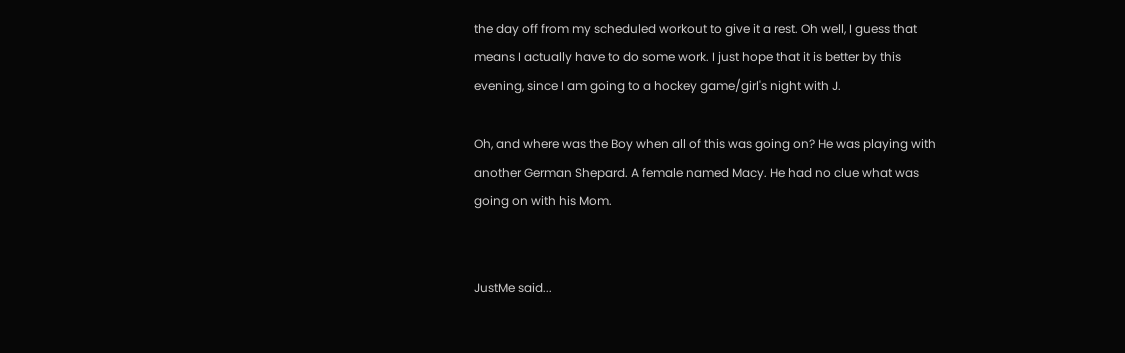the day off from my scheduled workout to give it a rest. Oh well, I guess that means I actually have to do some work. I just hope that it is better by this evening, since I am going to a hockey game/girl's night with J.

Oh, and where was the Boy when all of this was going on? He was playing with another German Shepard. A female named Macy. He had no clue what was going on with his Mom.


JustMe said...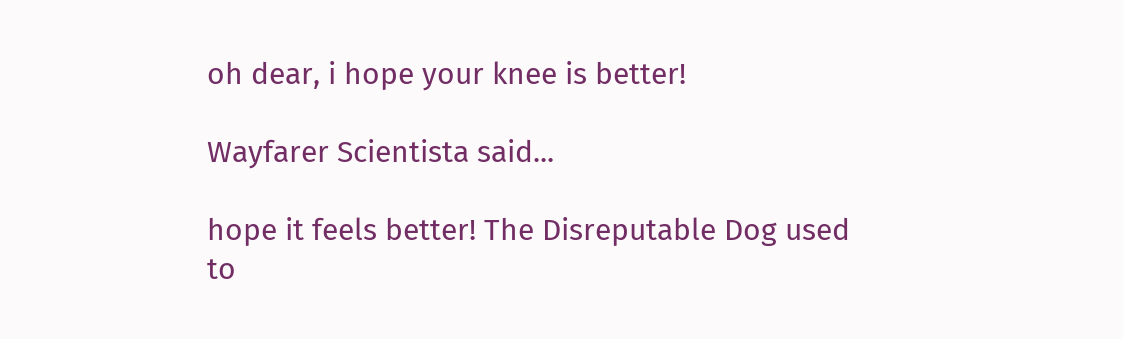oh dear, i hope your knee is better!

Wayfarer Scientista said...

hope it feels better! The Disreputable Dog used to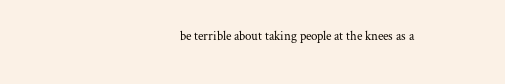be terrible about taking people at the knees as a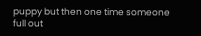puppy but then one time someone full out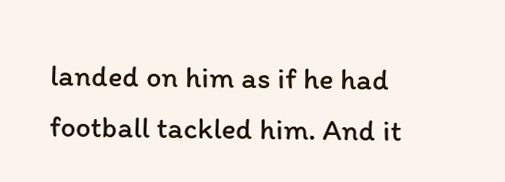landed on him as if he had football tackled him. And it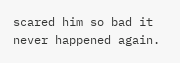scared him so bad it never happened again.